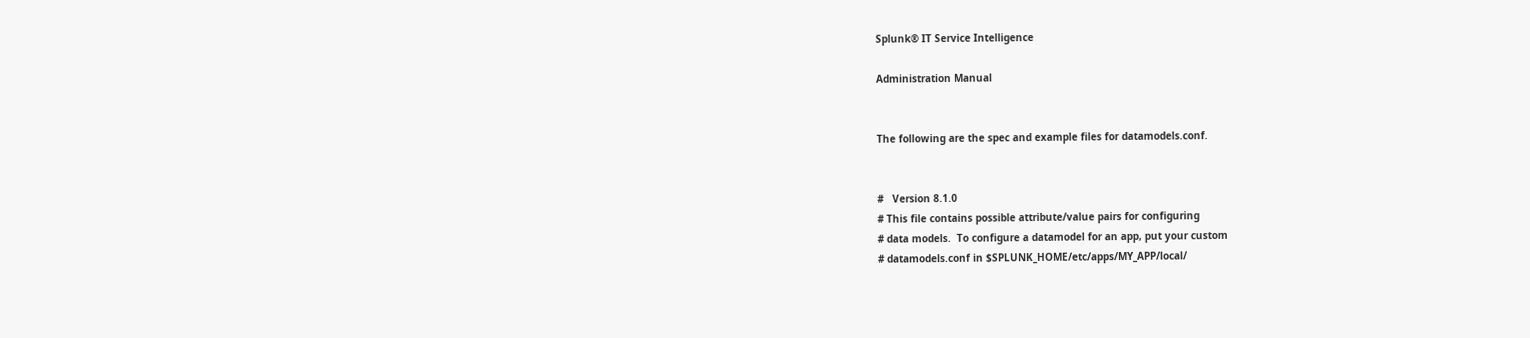Splunk® IT Service Intelligence

Administration Manual


The following are the spec and example files for datamodels.conf.


#   Version 8.1.0
# This file contains possible attribute/value pairs for configuring
# data models.  To configure a datamodel for an app, put your custom
# datamodels.conf in $SPLUNK_HOME/etc/apps/MY_APP/local/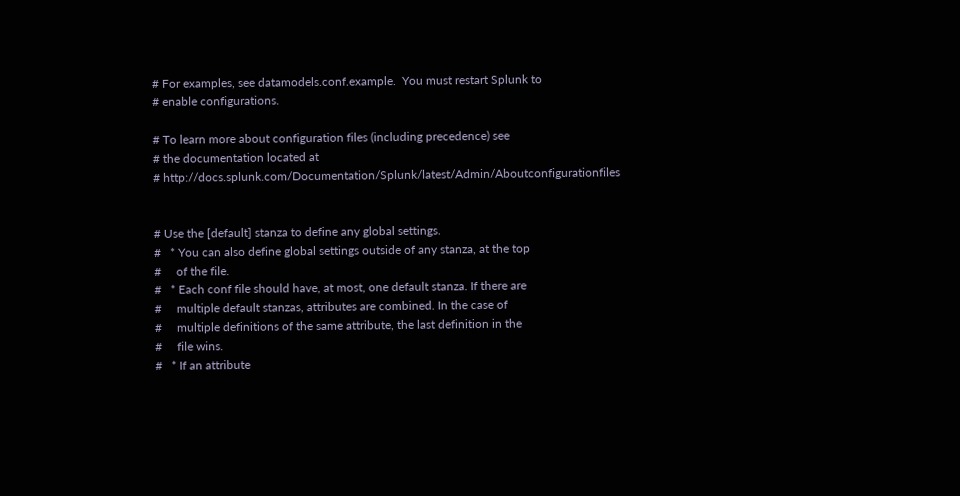# For examples, see datamodels.conf.example.  You must restart Splunk to
# enable configurations.

# To learn more about configuration files (including precedence) see
# the documentation located at
# http://docs.splunk.com/Documentation/Splunk/latest/Admin/Aboutconfigurationfiles


# Use the [default] stanza to define any global settings.
#   * You can also define global settings outside of any stanza, at the top
#     of the file.
#   * Each conf file should have, at most, one default stanza. If there are
#     multiple default stanzas, attributes are combined. In the case of
#     multiple definitions of the same attribute, the last definition in the
#     file wins.
#   * If an attribute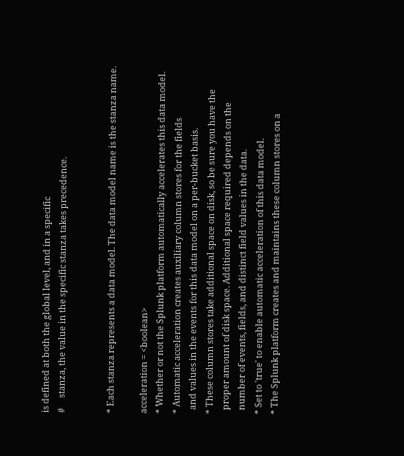is defined at both the global level, and in a specific
#     stanza, the value in the specific stanza takes precedence.


* Each stanza represents a data model. The data model name is the stanza name.

acceleration = <boolean>
* Whether or not the Splunk platform automatically accelerates this data model.
* Automatic acceleration creates auxiliary column stores for the fields
  and values in the events for this data model on a per-bucket basis.
* These column stores take additional space on disk, so be sure you have the
  proper amount of disk space. Additional space required depends on the
  number of events, fields, and distinct field values in the data.
* Set to 'true' to enable automatic acceleration of this data model.
* The Splunk platform creates and maintains these column stores on a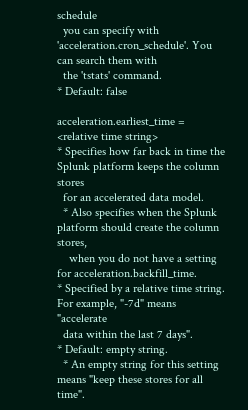schedule
  you can specify with 'acceleration.cron_schedule'. You can search them with
  the 'tstats' command.
* Default: false

acceleration.earliest_time = <relative time string>
* Specifies how far back in time the Splunk platform keeps the column stores
  for an accelerated data model.
  * Also specifies when the Splunk platform should create the column stores,
    when you do not have a setting for acceleration.backfill_time.
* Specified by a relative time string. For example, "-7d" means "accelerate
  data within the last 7 days".
* Default: empty string.
  * An empty string for this setting means "keep these stores for all time".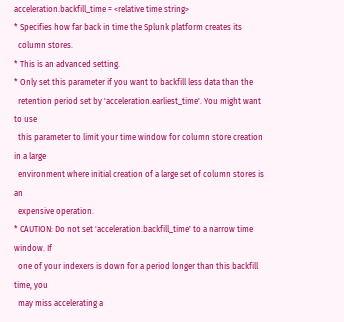acceleration.backfill_time = <relative time string>
* Specifies how far back in time the Splunk platform creates its
  column stores.
* This is an advanced setting.
* Only set this parameter if you want to backfill less data than the
  retention period set by 'acceleration.earliest_time'. You might want to use
  this parameter to limit your time window for column store creation in a large
  environment where initial creation of a large set of column stores is an
  expensive operation.
* CAUTION: Do not set 'acceleration.backfill_time' to a narrow time window. If
  one of your indexers is down for a period longer than this backfill time, you
  may miss accelerating a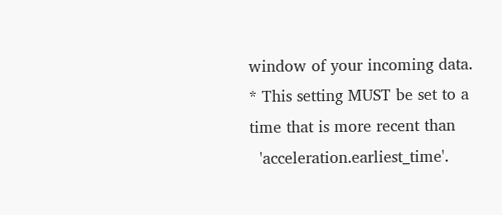window of your incoming data.
* This setting MUST be set to a time that is more recent than
  'acceleration.earliest_time'.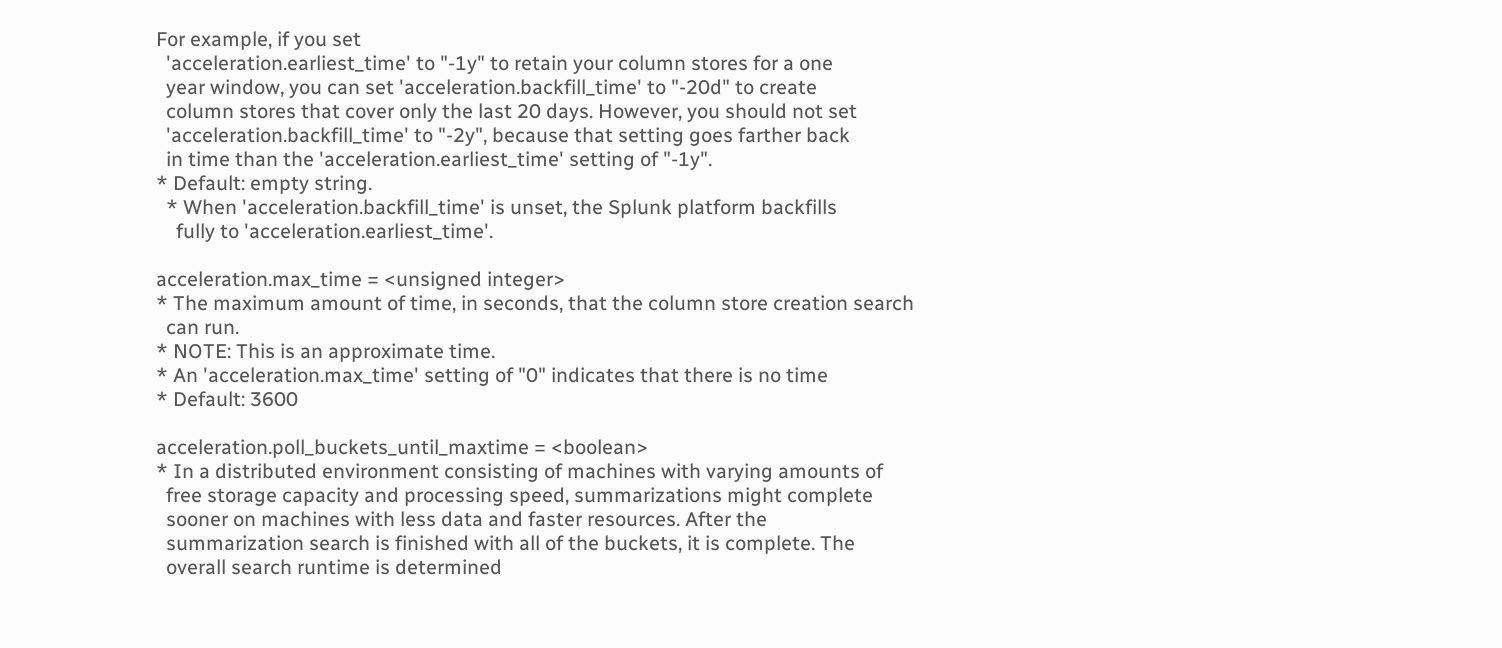For example, if you set
  'acceleration.earliest_time' to "-1y" to retain your column stores for a one
  year window, you can set 'acceleration.backfill_time' to "-20d" to create
  column stores that cover only the last 20 days. However, you should not set
  'acceleration.backfill_time' to "-2y", because that setting goes farther back
  in time than the 'acceleration.earliest_time' setting of "-1y".
* Default: empty string.
  * When 'acceleration.backfill_time' is unset, the Splunk platform backfills
    fully to 'acceleration.earliest_time'.

acceleration.max_time = <unsigned integer>
* The maximum amount of time, in seconds, that the column store creation search
  can run.
* NOTE: This is an approximate time.
* An 'acceleration.max_time' setting of "0" indicates that there is no time
* Default: 3600

acceleration.poll_buckets_until_maxtime = <boolean>
* In a distributed environment consisting of machines with varying amounts of
  free storage capacity and processing speed, summarizations might complete
  sooner on machines with less data and faster resources. After the
  summarization search is finished with all of the buckets, it is complete. The
  overall search runtime is determined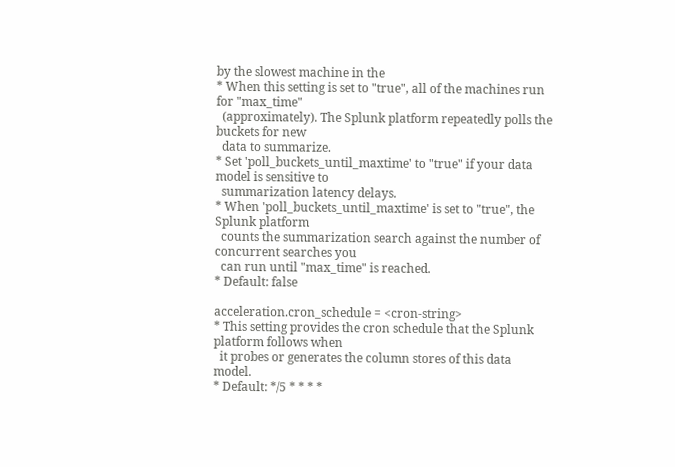by the slowest machine in the
* When this setting is set to "true", all of the machines run for "max_time"
  (approximately). The Splunk platform repeatedly polls the buckets for new
  data to summarize.
* Set 'poll_buckets_until_maxtime' to "true" if your data model is sensitive to
  summarization latency delays.
* When 'poll_buckets_until_maxtime' is set to "true", the Splunk platform
  counts the summarization search against the number of concurrent searches you
  can run until "max_time" is reached.
* Default: false

acceleration.cron_schedule = <cron-string>
* This setting provides the cron schedule that the Splunk platform follows when
  it probes or generates the column stores of this data model.
* Default: */5 * * * *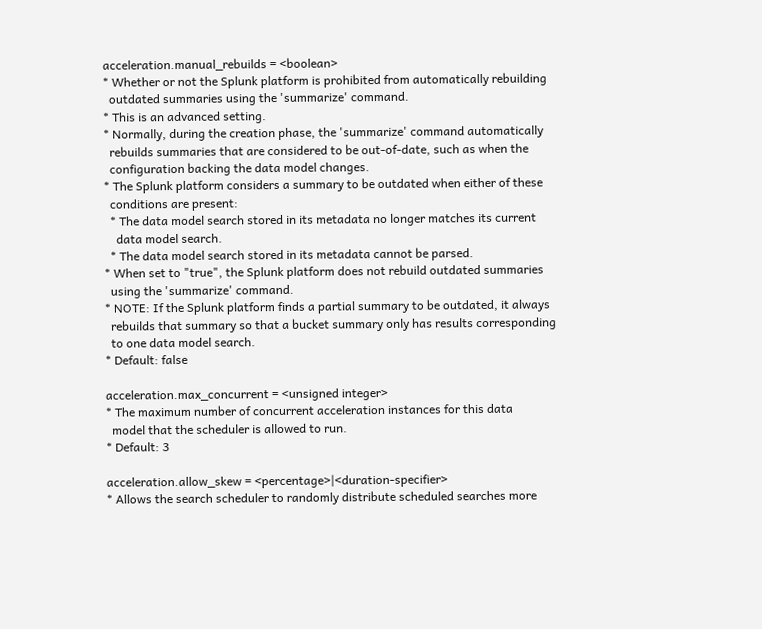acceleration.manual_rebuilds = <boolean>
* Whether or not the Splunk platform is prohibited from automatically rebuilding
  outdated summaries using the 'summarize' command.
* This is an advanced setting.
* Normally, during the creation phase, the 'summarize' command automatically
  rebuilds summaries that are considered to be out-of-date, such as when the
  configuration backing the data model changes.
* The Splunk platform considers a summary to be outdated when either of these
  conditions are present:
  * The data model search stored in its metadata no longer matches its current
    data model search.
  * The data model search stored in its metadata cannot be parsed.
* When set to "true", the Splunk platform does not rebuild outdated summaries
  using the 'summarize' command.
* NOTE: If the Splunk platform finds a partial summary to be outdated, it always
  rebuilds that summary so that a bucket summary only has results corresponding
  to one data model search.
* Default: false

acceleration.max_concurrent = <unsigned integer>
* The maximum number of concurrent acceleration instances for this data
  model that the scheduler is allowed to run.
* Default: 3

acceleration.allow_skew = <percentage>|<duration-specifier>
* Allows the search scheduler to randomly distribute scheduled searches more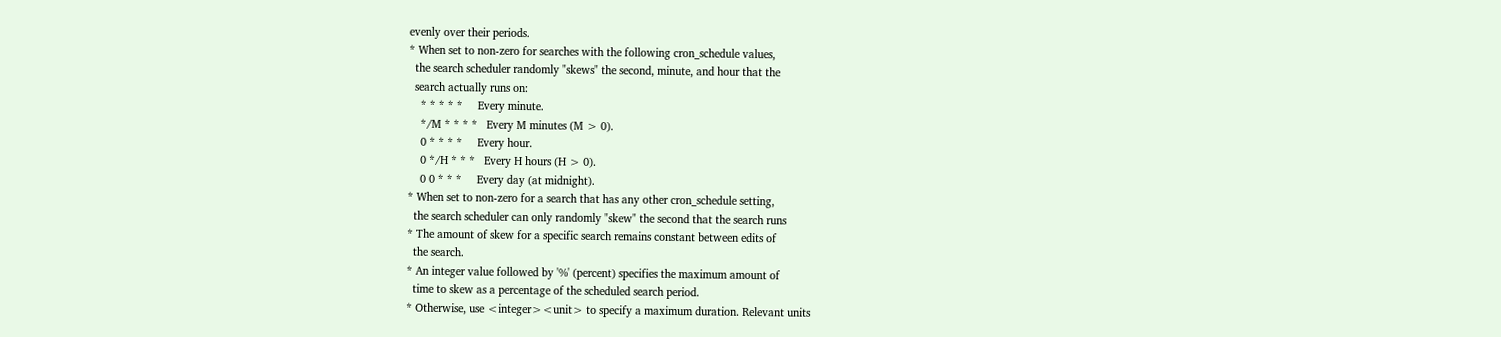evenly over their periods.
* When set to non-zero for searches with the following cron_schedule values,
  the search scheduler randomly "skews" the second, minute, and hour that the
  search actually runs on:
    * * * * *     Every minute.
    */M * * * *   Every M minutes (M > 0).
    0 * * * *     Every hour.
    0 */H * * *   Every H hours (H > 0).
    0 0 * * *     Every day (at midnight).
* When set to non-zero for a search that has any other cron_schedule setting,
  the search scheduler can only randomly "skew" the second that the search runs
* The amount of skew for a specific search remains constant between edits of
  the search.
* An integer value followed by '%' (percent) specifies the maximum amount of
  time to skew as a percentage of the scheduled search period.
* Otherwise, use <integer><unit> to specify a maximum duration. Relevant units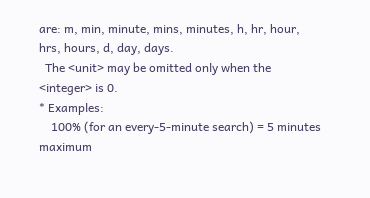are: m, min, minute, mins, minutes, h, hr, hour, hrs, hours, d, day, days.
  The <unit> may be omitted only when the <integer> is 0.
* Examples:
    100% (for an every-5-minute search) = 5 minutes maximum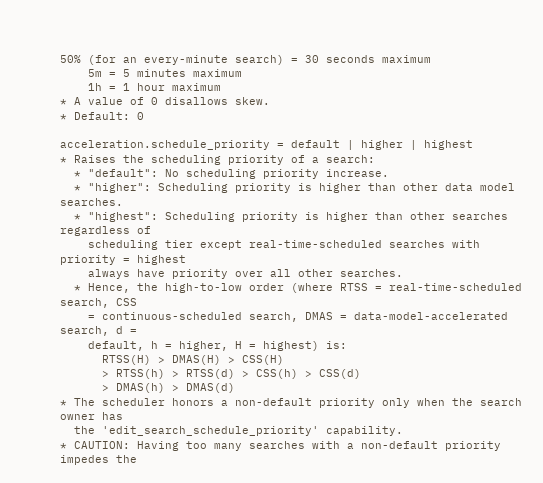50% (for an every-minute search) = 30 seconds maximum
    5m = 5 minutes maximum
    1h = 1 hour maximum
* A value of 0 disallows skew.
* Default: 0

acceleration.schedule_priority = default | higher | highest
* Raises the scheduling priority of a search:
  * "default": No scheduling priority increase.
  * "higher": Scheduling priority is higher than other data model searches.
  * "highest": Scheduling priority is higher than other searches regardless of
    scheduling tier except real-time-scheduled searches with priority = highest
    always have priority over all other searches.
  * Hence, the high-to-low order (where RTSS = real-time-scheduled search, CSS
    = continuous-scheduled search, DMAS = data-model-accelerated search, d =
    default, h = higher, H = highest) is:
      RTSS(H) > DMAS(H) > CSS(H)
      > RTSS(h) > RTSS(d) > CSS(h) > CSS(d)
      > DMAS(h) > DMAS(d)
* The scheduler honors a non-default priority only when the search owner has
  the 'edit_search_schedule_priority' capability.
* CAUTION: Having too many searches with a non-default priority impedes the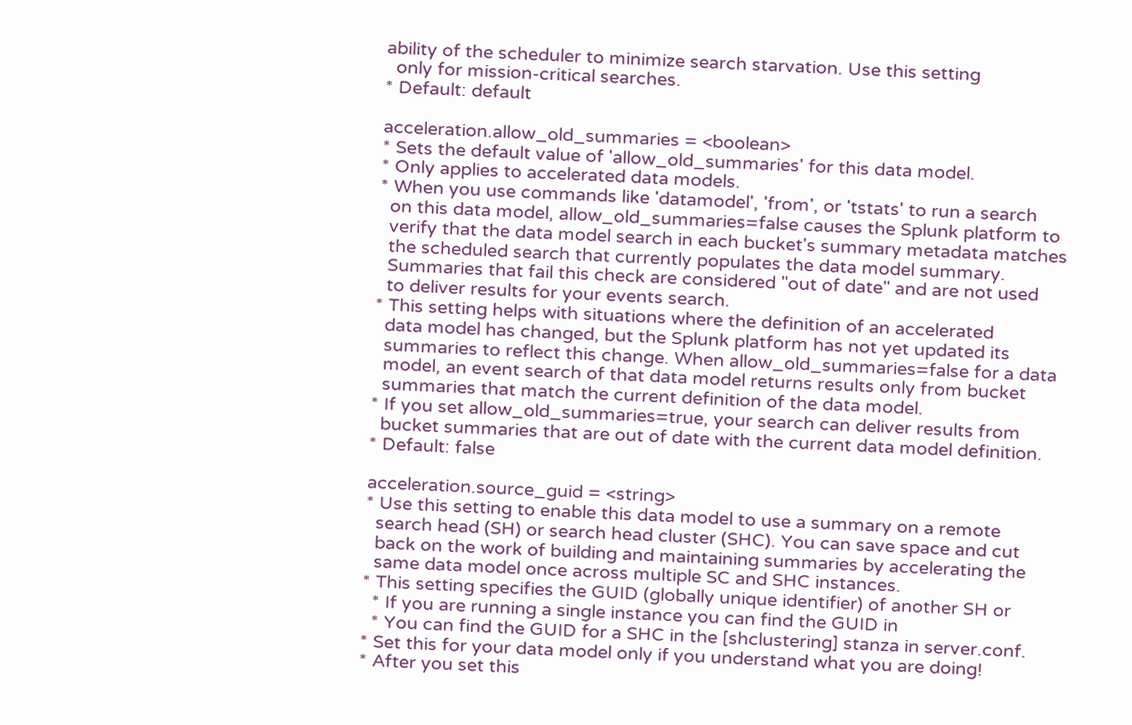ability of the scheduler to minimize search starvation. Use this setting
  only for mission-critical searches.
* Default: default

acceleration.allow_old_summaries = <boolean>
* Sets the default value of 'allow_old_summaries' for this data model.
* Only applies to accelerated data models.
* When you use commands like 'datamodel', 'from', or 'tstats' to run a search
  on this data model, allow_old_summaries=false causes the Splunk platform to
  verify that the data model search in each bucket's summary metadata matches
  the scheduled search that currently populates the data model summary.
  Summaries that fail this check are considered "out of date" and are not used
  to deliver results for your events search.
* This setting helps with situations where the definition of an accelerated
  data model has changed, but the Splunk platform has not yet updated its
  summaries to reflect this change. When allow_old_summaries=false for a data
  model, an event search of that data model returns results only from bucket
  summaries that match the current definition of the data model.
* If you set allow_old_summaries=true, your search can deliver results from
  bucket summaries that are out of date with the current data model definition.
* Default: false

acceleration.source_guid = <string>
* Use this setting to enable this data model to use a summary on a remote
  search head (SH) or search head cluster (SHC). You can save space and cut
  back on the work of building and maintaining summaries by accelerating the
  same data model once across multiple SC and SHC instances.
* This setting specifies the GUID (globally unique identifier) of another SH or
  * If you are running a single instance you can find the GUID in
  * You can find the GUID for a SHC in the [shclustering] stanza in server.conf.
* Set this for your data model only if you understand what you are doing!
* After you set this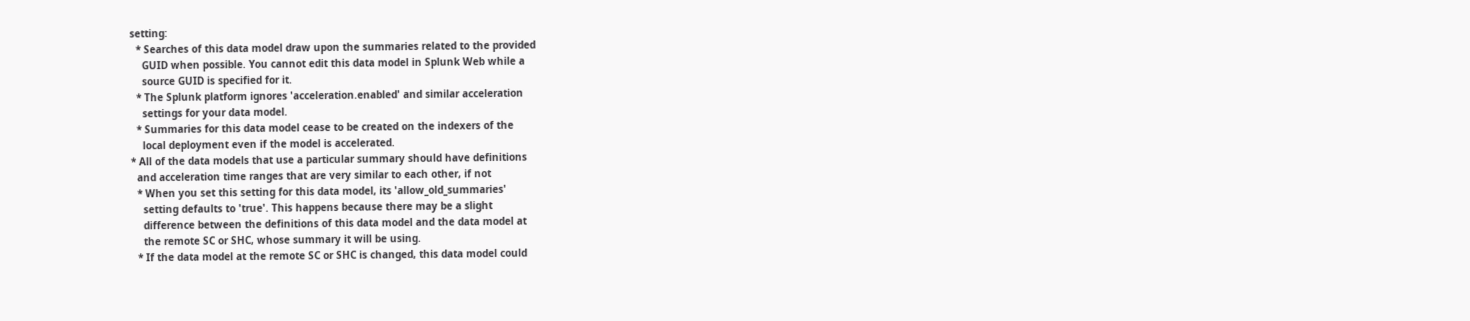setting:
  * Searches of this data model draw upon the summaries related to the provided
    GUID when possible. You cannot edit this data model in Splunk Web while a
    source GUID is specified for it.
  * The Splunk platform ignores 'acceleration.enabled' and similar acceleration
    settings for your data model.
  * Summaries for this data model cease to be created on the indexers of the
    local deployment even if the model is accelerated.
* All of the data models that use a particular summary should have definitions
  and acceleration time ranges that are very similar to each other, if not
  * When you set this setting for this data model, its 'allow_old_summaries'
    setting defaults to 'true'. This happens because there may be a slight
    difference between the definitions of this data model and the data model at
    the remote SC or SHC, whose summary it will be using.
  * If the data model at the remote SC or SHC is changed, this data model could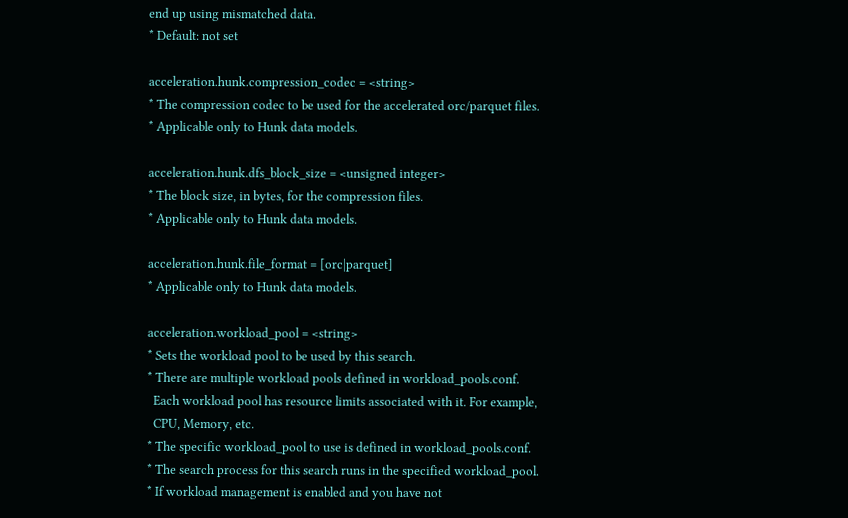end up using mismatched data.
* Default: not set

acceleration.hunk.compression_codec = <string>
* The compression codec to be used for the accelerated orc/parquet files.
* Applicable only to Hunk data models.

acceleration.hunk.dfs_block_size = <unsigned integer>
* The block size, in bytes, for the compression files.
* Applicable only to Hunk data models.

acceleration.hunk.file_format = [orc|parquet]
* Applicable only to Hunk data models.

acceleration.workload_pool = <string>
* Sets the workload pool to be used by this search.
* There are multiple workload pools defined in workload_pools.conf.
  Each workload pool has resource limits associated with it. For example,
  CPU, Memory, etc.
* The specific workload_pool to use is defined in workload_pools.conf.
* The search process for this search runs in the specified workload_pool.
* If workload management is enabled and you have not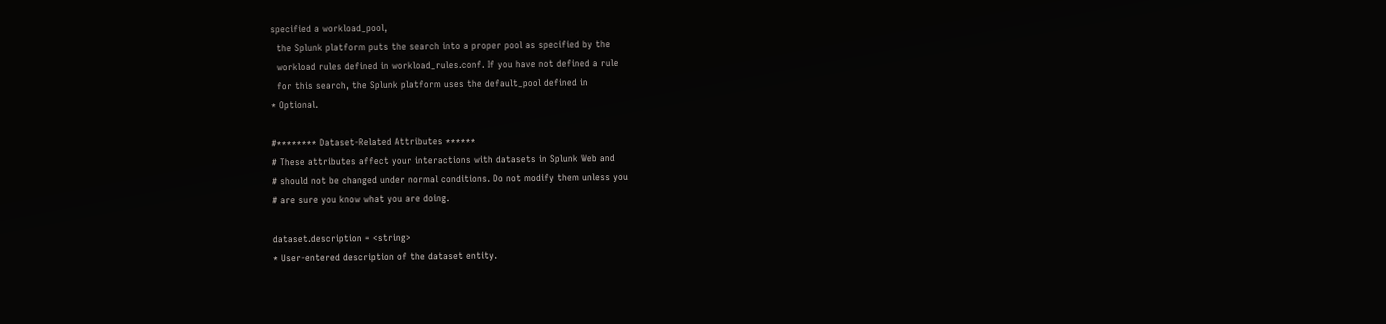specified a workload_pool,
  the Splunk platform puts the search into a proper pool as specified by the
  workload rules defined in workload_rules.conf. If you have not defined a rule
  for this search, the Splunk platform uses the default_pool defined in
* Optional.

#******** Dataset-Related Attributes ******
# These attributes affect your interactions with datasets in Splunk Web and
# should not be changed under normal conditions. Do not modify them unless you
# are sure you know what you are doing.

dataset.description = <string>
* User-entered description of the dataset entity.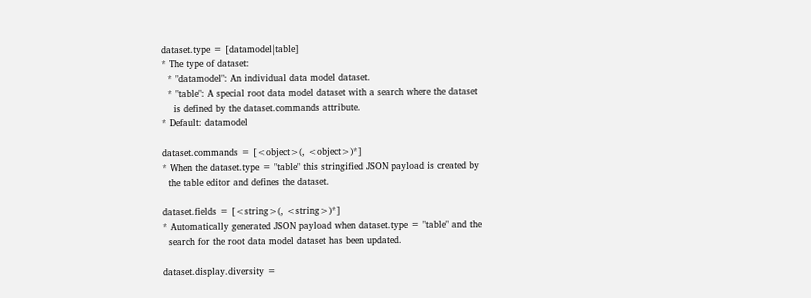dataset.type = [datamodel|table]
* The type of dataset:
  * "datamodel": An individual data model dataset.
  * "table": A special root data model dataset with a search where the dataset
    is defined by the dataset.commands attribute.
* Default: datamodel

dataset.commands = [<object>(, <object>)*]
* When the dataset.type = "table" this stringified JSON payload is created by
  the table editor and defines the dataset.

dataset.fields = [<string>(, <string>)*]
* Automatically generated JSON payload when dataset.type = "table" and the
  search for the root data model dataset has been updated.

dataset.display.diversity =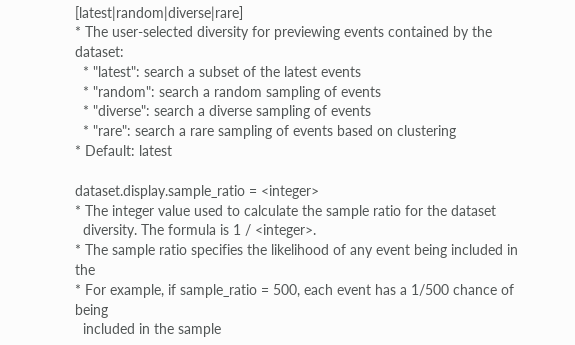[latest|random|diverse|rare]
* The user-selected diversity for previewing events contained by the dataset:
  * "latest": search a subset of the latest events
  * "random": search a random sampling of events
  * "diverse": search a diverse sampling of events
  * "rare": search a rare sampling of events based on clustering
* Default: latest

dataset.display.sample_ratio = <integer>
* The integer value used to calculate the sample ratio for the dataset
  diversity. The formula is 1 / <integer>.
* The sample ratio specifies the likelihood of any event being included in the
* For example, if sample_ratio = 500, each event has a 1/500 chance of being
  included in the sample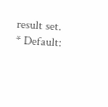result set.
* Default: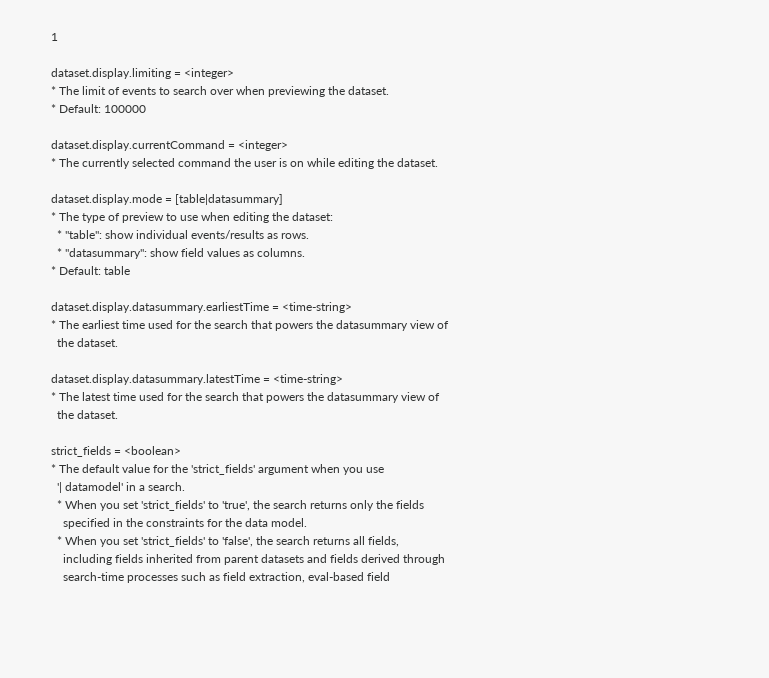1

dataset.display.limiting = <integer>
* The limit of events to search over when previewing the dataset.
* Default: 100000

dataset.display.currentCommand = <integer>
* The currently selected command the user is on while editing the dataset.

dataset.display.mode = [table|datasummary]
* The type of preview to use when editing the dataset:
  * "table": show individual events/results as rows.
  * "datasummary": show field values as columns.
* Default: table

dataset.display.datasummary.earliestTime = <time-string>
* The earliest time used for the search that powers the datasummary view of
  the dataset.

dataset.display.datasummary.latestTime = <time-string>
* The latest time used for the search that powers the datasummary view of
  the dataset.

strict_fields = <boolean>
* The default value for the 'strict_fields' argument when you use
  '| datamodel' in a search.
  * When you set 'strict_fields' to 'true', the search returns only the fields
    specified in the constraints for the data model.
  * When you set 'strict_fields' to 'false', the search returns all fields,
    including fields inherited from parent datasets and fields derived through
    search-time processes such as field extraction, eval-based field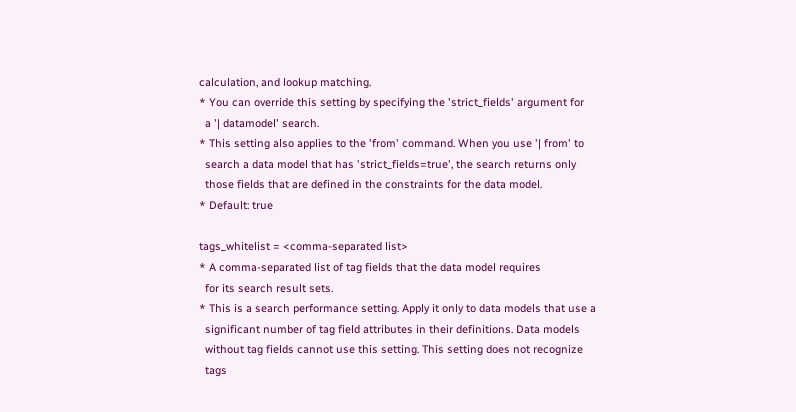calculation, and lookup matching.
* You can override this setting by specifying the 'strict_fields' argument for
  a '| datamodel' search.
* This setting also applies to the 'from' command. When you use '| from' to
  search a data model that has 'strict_fields=true', the search returns only
  those fields that are defined in the constraints for the data model.
* Default: true

tags_whitelist = <comma-separated list>
* A comma-separated list of tag fields that the data model requires
  for its search result sets.
* This is a search performance setting. Apply it only to data models that use a
  significant number of tag field attributes in their definitions. Data models
  without tag fields cannot use this setting. This setting does not recognize
  tags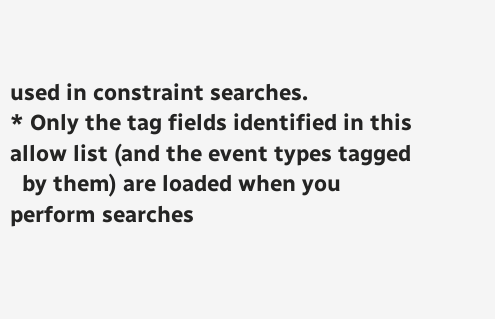used in constraint searches.
* Only the tag fields identified in this allow list (and the event types tagged
  by them) are loaded when you perform searches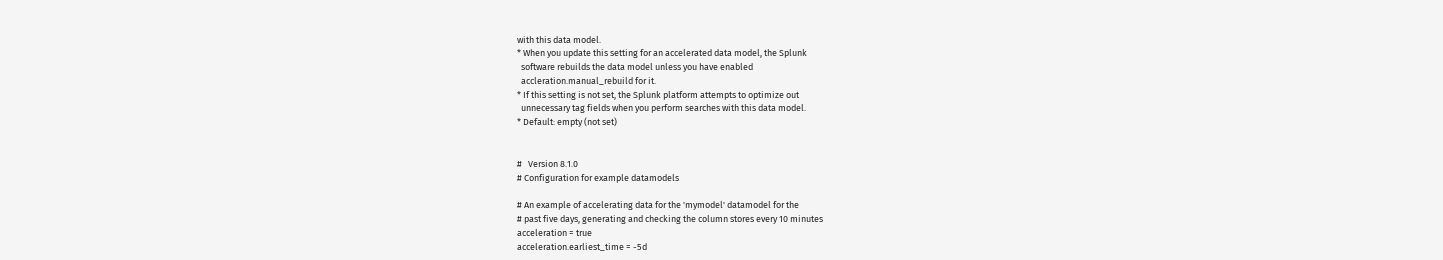with this data model.
* When you update this setting for an accelerated data model, the Splunk
  software rebuilds the data model unless you have enabled
  accleration.manual_rebuild for it.
* If this setting is not set, the Splunk platform attempts to optimize out
  unnecessary tag fields when you perform searches with this data model.
* Default: empty (not set)


#   Version 8.1.0
# Configuration for example datamodels

# An example of accelerating data for the 'mymodel' datamodel for the
# past five days, generating and checking the column stores every 10 minutes
acceleration = true
acceleration.earliest_time = -5d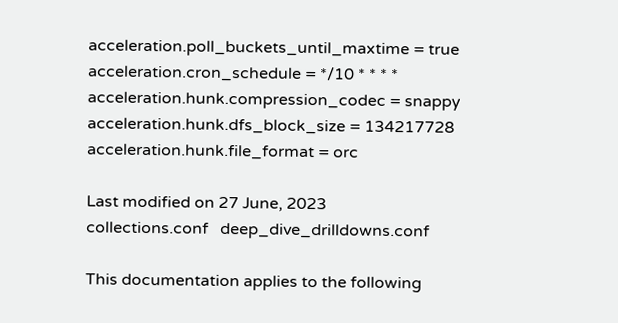acceleration.poll_buckets_until_maxtime = true
acceleration.cron_schedule = */10 * * * *
acceleration.hunk.compression_codec = snappy
acceleration.hunk.dfs_block_size = 134217728
acceleration.hunk.file_format = orc

Last modified on 27 June, 2023
collections.conf   deep_dive_drilldowns.conf

This documentation applies to the following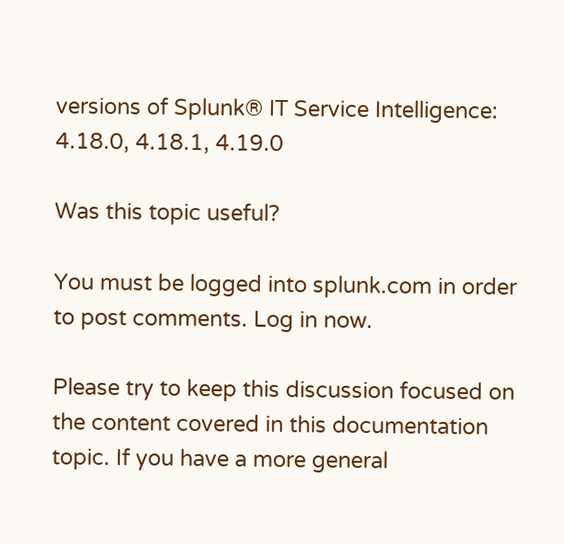versions of Splunk® IT Service Intelligence: 4.18.0, 4.18.1, 4.19.0

Was this topic useful?

You must be logged into splunk.com in order to post comments. Log in now.

Please try to keep this discussion focused on the content covered in this documentation topic. If you have a more general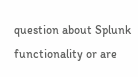question about Splunk functionality or are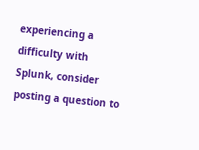experiencing a difficulty with Splunk, consider posting a question to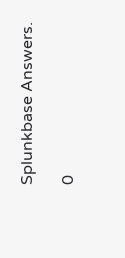Splunkbase Answers.

0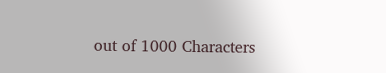out of 1000 Characters